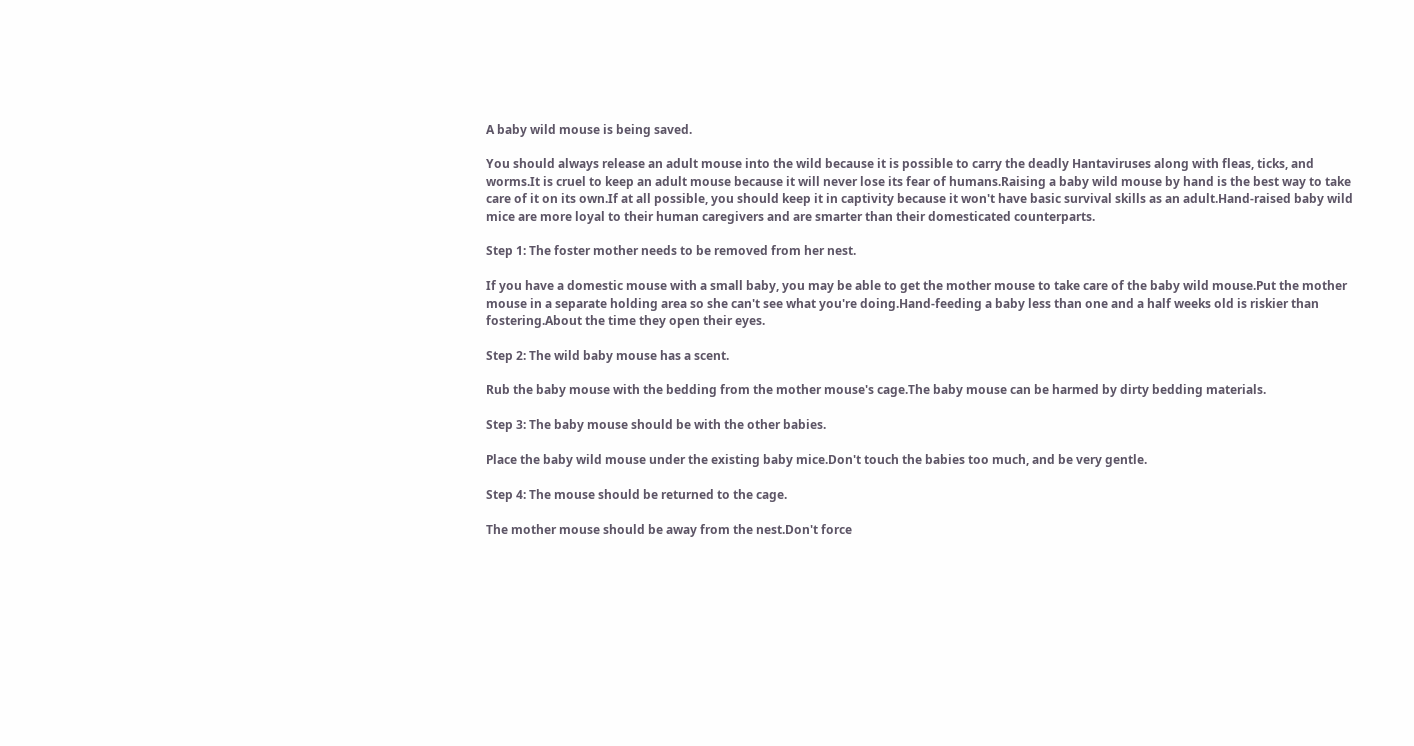A baby wild mouse is being saved.

You should always release an adult mouse into the wild because it is possible to carry the deadly Hantaviruses along with fleas, ticks, and worms.It is cruel to keep an adult mouse because it will never lose its fear of humans.Raising a baby wild mouse by hand is the best way to take care of it on its own.If at all possible, you should keep it in captivity because it won't have basic survival skills as an adult.Hand-raised baby wild mice are more loyal to their human caregivers and are smarter than their domesticated counterparts.

Step 1: The foster mother needs to be removed from her nest.

If you have a domestic mouse with a small baby, you may be able to get the mother mouse to take care of the baby wild mouse.Put the mother mouse in a separate holding area so she can't see what you're doing.Hand-feeding a baby less than one and a half weeks old is riskier than fostering.About the time they open their eyes.

Step 2: The wild baby mouse has a scent.

Rub the baby mouse with the bedding from the mother mouse's cage.The baby mouse can be harmed by dirty bedding materials.

Step 3: The baby mouse should be with the other babies.

Place the baby wild mouse under the existing baby mice.Don't touch the babies too much, and be very gentle.

Step 4: The mouse should be returned to the cage.

The mother mouse should be away from the nest.Don't force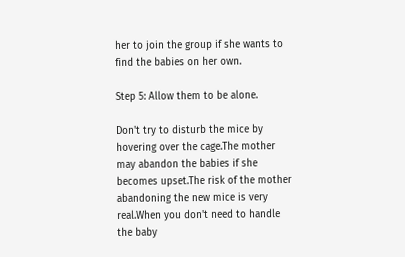her to join the group if she wants to find the babies on her own.

Step 5: Allow them to be alone.

Don't try to disturb the mice by hovering over the cage.The mother may abandon the babies if she becomes upset.The risk of the mother abandoning the new mice is very real.When you don't need to handle the baby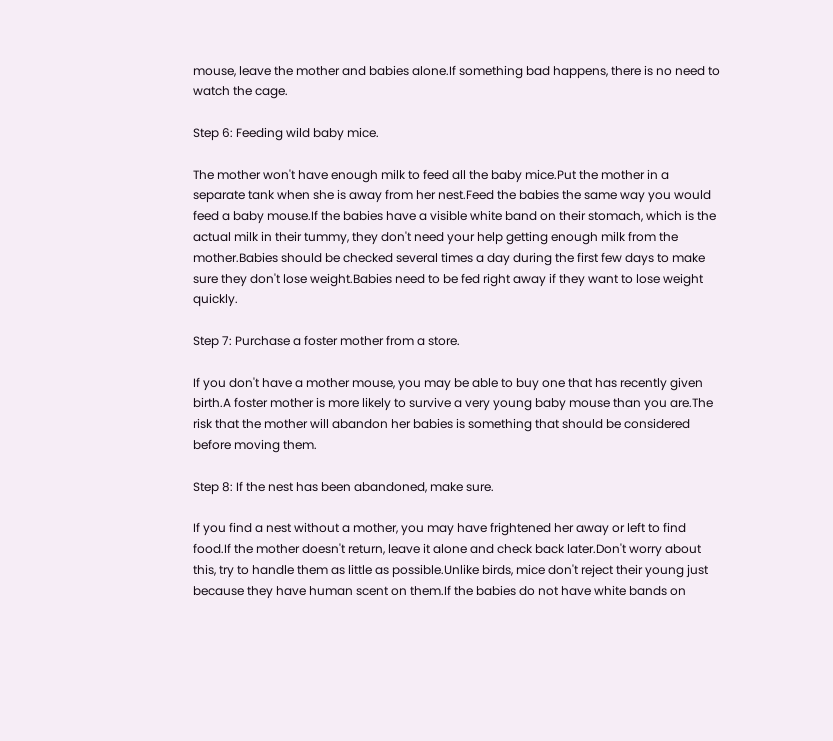mouse, leave the mother and babies alone.If something bad happens, there is no need to watch the cage.

Step 6: Feeding wild baby mice.

The mother won't have enough milk to feed all the baby mice.Put the mother in a separate tank when she is away from her nest.Feed the babies the same way you would feed a baby mouse.If the babies have a visible white band on their stomach, which is the actual milk in their tummy, they don't need your help getting enough milk from the mother.Babies should be checked several times a day during the first few days to make sure they don't lose weight.Babies need to be fed right away if they want to lose weight quickly.

Step 7: Purchase a foster mother from a store.

If you don't have a mother mouse, you may be able to buy one that has recently given birth.A foster mother is more likely to survive a very young baby mouse than you are.The risk that the mother will abandon her babies is something that should be considered before moving them.

Step 8: If the nest has been abandoned, make sure.

If you find a nest without a mother, you may have frightened her away or left to find food.If the mother doesn't return, leave it alone and check back later.Don't worry about this, try to handle them as little as possible.Unlike birds, mice don't reject their young just because they have human scent on them.If the babies do not have white bands on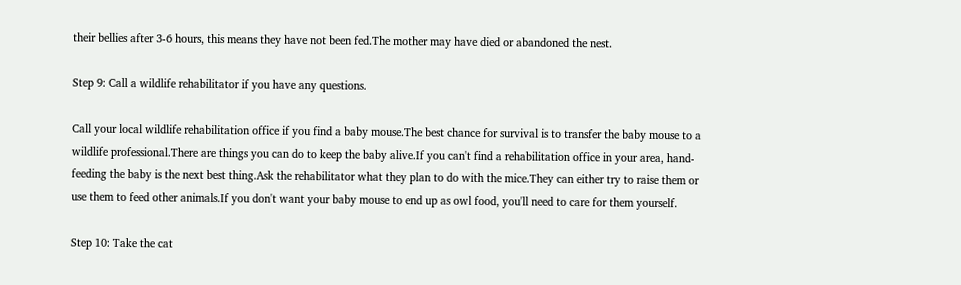their bellies after 3-6 hours, this means they have not been fed.The mother may have died or abandoned the nest.

Step 9: Call a wildlife rehabilitator if you have any questions.

Call your local wildlife rehabilitation office if you find a baby mouse.The best chance for survival is to transfer the baby mouse to a wildlife professional.There are things you can do to keep the baby alive.If you can't find a rehabilitation office in your area, hand-feeding the baby is the next best thing.Ask the rehabilitator what they plan to do with the mice.They can either try to raise them or use them to feed other animals.If you don't want your baby mouse to end up as owl food, you'll need to care for them yourself.

Step 10: Take the cat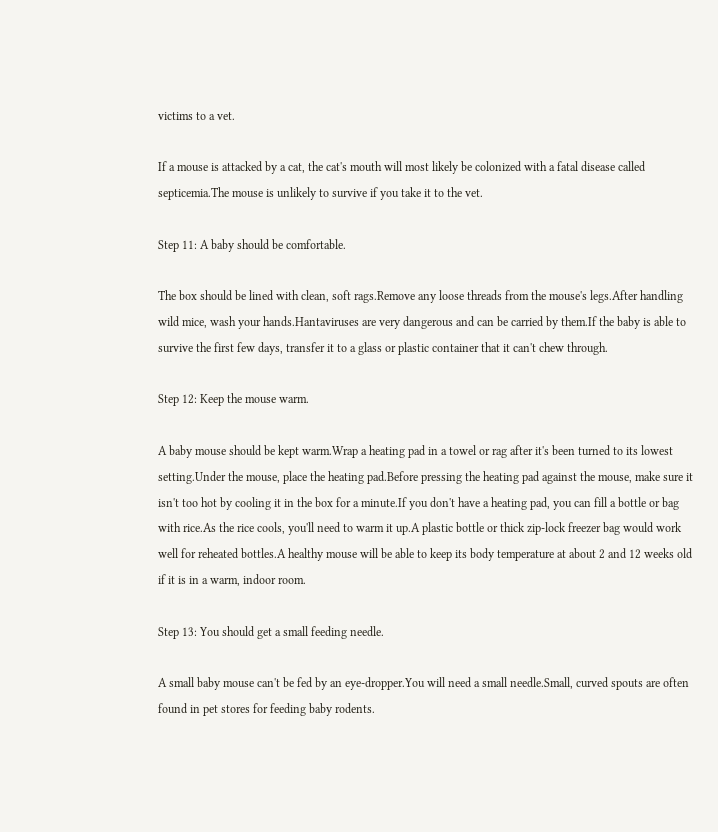victims to a vet.

If a mouse is attacked by a cat, the cat's mouth will most likely be colonized with a fatal disease called septicemia.The mouse is unlikely to survive if you take it to the vet.

Step 11: A baby should be comfortable.

The box should be lined with clean, soft rags.Remove any loose threads from the mouse's legs.After handling wild mice, wash your hands.Hantaviruses are very dangerous and can be carried by them.If the baby is able to survive the first few days, transfer it to a glass or plastic container that it can't chew through.

Step 12: Keep the mouse warm.

A baby mouse should be kept warm.Wrap a heating pad in a towel or rag after it's been turned to its lowest setting.Under the mouse, place the heating pad.Before pressing the heating pad against the mouse, make sure it isn't too hot by cooling it in the box for a minute.If you don't have a heating pad, you can fill a bottle or bag with rice.As the rice cools, you'll need to warm it up.A plastic bottle or thick zip-lock freezer bag would work well for reheated bottles.A healthy mouse will be able to keep its body temperature at about 2 and 12 weeks old if it is in a warm, indoor room.

Step 13: You should get a small feeding needle.

A small baby mouse can't be fed by an eye-dropper.You will need a small needle.Small, curved spouts are often found in pet stores for feeding baby rodents.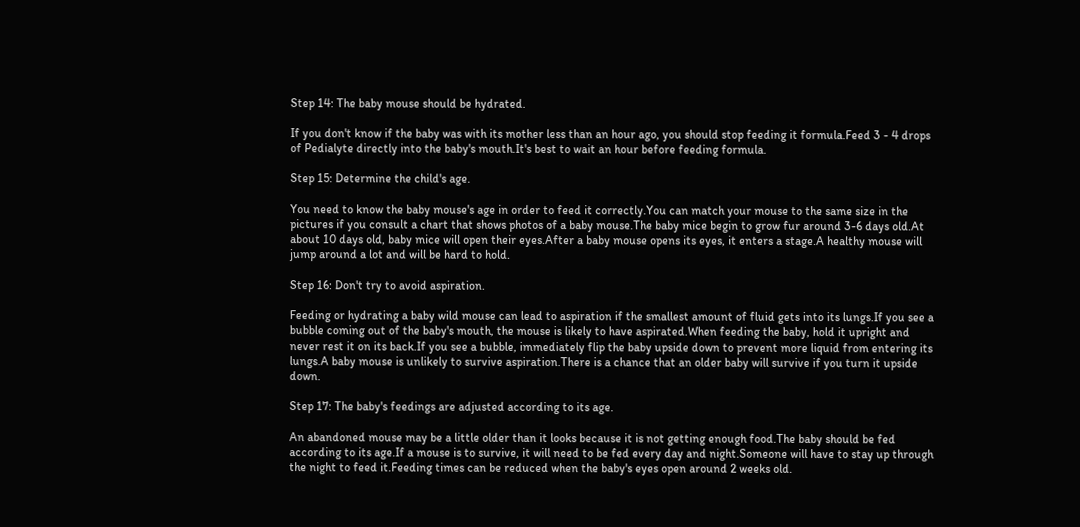Step 14: The baby mouse should be hydrated.

If you don't know if the baby was with its mother less than an hour ago, you should stop feeding it formula.Feed 3 - 4 drops of Pedialyte directly into the baby's mouth.It's best to wait an hour before feeding formula.

Step 15: Determine the child's age.

You need to know the baby mouse's age in order to feed it correctly.You can match your mouse to the same size in the pictures if you consult a chart that shows photos of a baby mouse.The baby mice begin to grow fur around 3-6 days old.At about 10 days old, baby mice will open their eyes.After a baby mouse opens its eyes, it enters a stage.A healthy mouse will jump around a lot and will be hard to hold.

Step 16: Don't try to avoid aspiration.

Feeding or hydrating a baby wild mouse can lead to aspiration if the smallest amount of fluid gets into its lungs.If you see a bubble coming out of the baby's mouth, the mouse is likely to have aspirated.When feeding the baby, hold it upright and never rest it on its back.If you see a bubble, immediately flip the baby upside down to prevent more liquid from entering its lungs.A baby mouse is unlikely to survive aspiration.There is a chance that an older baby will survive if you turn it upside down.

Step 17: The baby's feedings are adjusted according to its age.

An abandoned mouse may be a little older than it looks because it is not getting enough food.The baby should be fed according to its age.If a mouse is to survive, it will need to be fed every day and night.Someone will have to stay up through the night to feed it.Feeding times can be reduced when the baby's eyes open around 2 weeks old.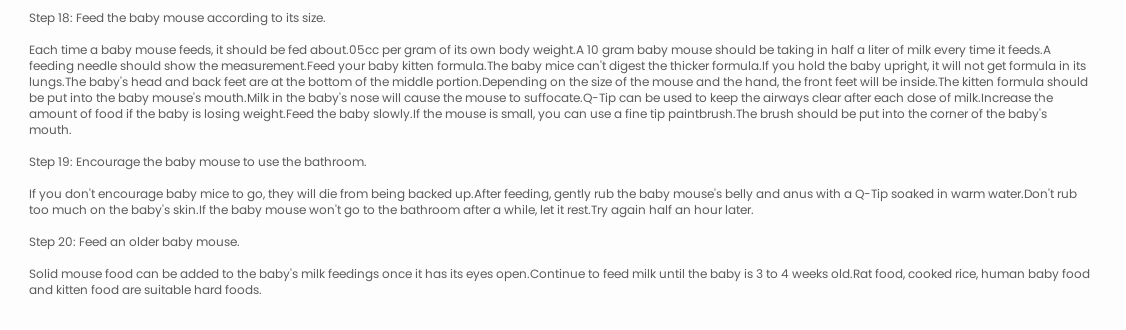Step 18: Feed the baby mouse according to its size.

Each time a baby mouse feeds, it should be fed about.05cc per gram of its own body weight.A 10 gram baby mouse should be taking in half a liter of milk every time it feeds.A feeding needle should show the measurement.Feed your baby kitten formula.The baby mice can't digest the thicker formula.If you hold the baby upright, it will not get formula in its lungs.The baby's head and back feet are at the bottom of the middle portion.Depending on the size of the mouse and the hand, the front feet will be inside.The kitten formula should be put into the baby mouse's mouth.Milk in the baby's nose will cause the mouse to suffocate.Q-Tip can be used to keep the airways clear after each dose of milk.Increase the amount of food if the baby is losing weight.Feed the baby slowly.If the mouse is small, you can use a fine tip paintbrush.The brush should be put into the corner of the baby's mouth.

Step 19: Encourage the baby mouse to use the bathroom.

If you don't encourage baby mice to go, they will die from being backed up.After feeding, gently rub the baby mouse's belly and anus with a Q-Tip soaked in warm water.Don't rub too much on the baby's skin.If the baby mouse won't go to the bathroom after a while, let it rest.Try again half an hour later.

Step 20: Feed an older baby mouse.

Solid mouse food can be added to the baby's milk feedings once it has its eyes open.Continue to feed milk until the baby is 3 to 4 weeks old.Rat food, cooked rice, human baby food and kitten food are suitable hard foods.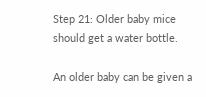Step 21: Older baby mice should get a water bottle.

An older baby can be given a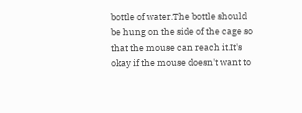bottle of water.The bottle should be hung on the side of the cage so that the mouse can reach it.It's okay if the mouse doesn't want to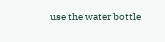use the water bottle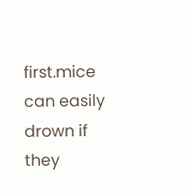first.mice can easily drown if they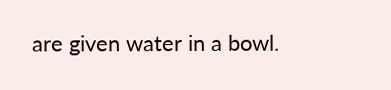are given water in a bowl.